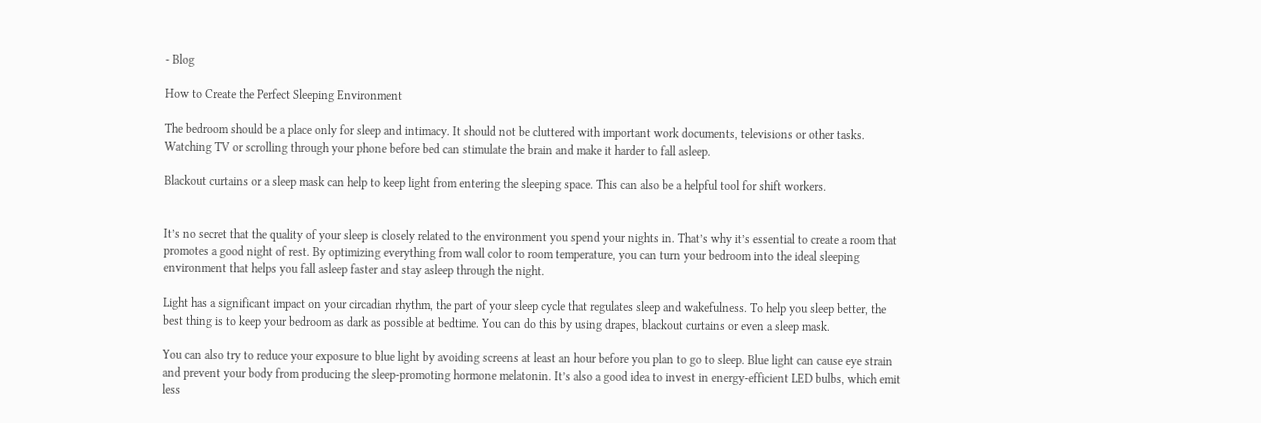- Blog

How to Create the Perfect Sleeping Environment

The bedroom should be a place only for sleep and intimacy. It should not be cluttered with important work documents, televisions or other tasks. Watching TV or scrolling through your phone before bed can stimulate the brain and make it harder to fall asleep.

Blackout curtains or a sleep mask can help to keep light from entering the sleeping space. This can also be a helpful tool for shift workers.


It’s no secret that the quality of your sleep is closely related to the environment you spend your nights in. That’s why it’s essential to create a room that promotes a good night of rest. By optimizing everything from wall color to room temperature, you can turn your bedroom into the ideal sleeping environment that helps you fall asleep faster and stay asleep through the night.

Light has a significant impact on your circadian rhythm, the part of your sleep cycle that regulates sleep and wakefulness. To help you sleep better, the best thing is to keep your bedroom as dark as possible at bedtime. You can do this by using drapes, blackout curtains or even a sleep mask.

You can also try to reduce your exposure to blue light by avoiding screens at least an hour before you plan to go to sleep. Blue light can cause eye strain and prevent your body from producing the sleep-promoting hormone melatonin. It’s also a good idea to invest in energy-efficient LED bulbs, which emit less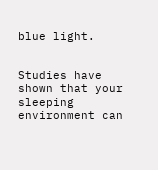blue light.


Studies have shown that your sleeping environment can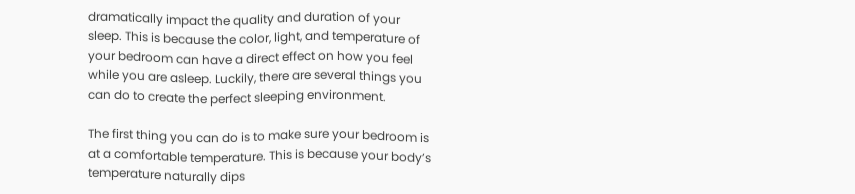dramatically impact the quality and duration of your sleep. This is because the color, light, and temperature of your bedroom can have a direct effect on how you feel while you are asleep. Luckily, there are several things you can do to create the perfect sleeping environment.

The first thing you can do is to make sure your bedroom is at a comfortable temperature. This is because your body’s temperature naturally dips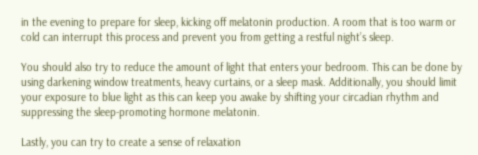in the evening to prepare for sleep, kicking off melatonin production. A room that is too warm or cold can interrupt this process and prevent you from getting a restful night’s sleep.

You should also try to reduce the amount of light that enters your bedroom. This can be done by using darkening window treatments, heavy curtains, or a sleep mask. Additionally, you should limit your exposure to blue light as this can keep you awake by shifting your circadian rhythm and suppressing the sleep-promoting hormone melatonin.

Lastly, you can try to create a sense of relaxation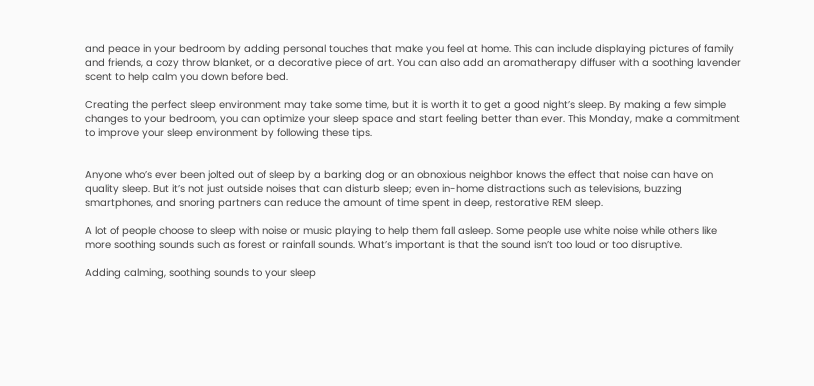and peace in your bedroom by adding personal touches that make you feel at home. This can include displaying pictures of family and friends, a cozy throw blanket, or a decorative piece of art. You can also add an aromatherapy diffuser with a soothing lavender scent to help calm you down before bed.

Creating the perfect sleep environment may take some time, but it is worth it to get a good night’s sleep. By making a few simple changes to your bedroom, you can optimize your sleep space and start feeling better than ever. This Monday, make a commitment to improve your sleep environment by following these tips.


Anyone who’s ever been jolted out of sleep by a barking dog or an obnoxious neighbor knows the effect that noise can have on quality sleep. But it’s not just outside noises that can disturb sleep; even in-home distractions such as televisions, buzzing smartphones, and snoring partners can reduce the amount of time spent in deep, restorative REM sleep.

A lot of people choose to sleep with noise or music playing to help them fall asleep. Some people use white noise while others like more soothing sounds such as forest or rainfall sounds. What’s important is that the sound isn’t too loud or too disruptive.

Adding calming, soothing sounds to your sleep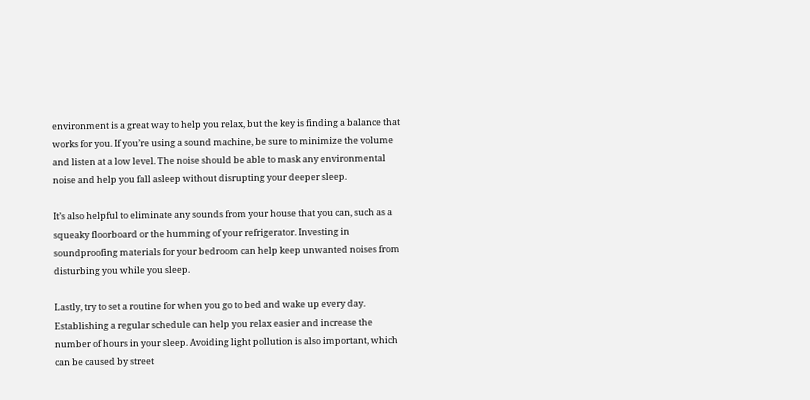environment is a great way to help you relax, but the key is finding a balance that works for you. If you’re using a sound machine, be sure to minimize the volume and listen at a low level. The noise should be able to mask any environmental noise and help you fall asleep without disrupting your deeper sleep.

It’s also helpful to eliminate any sounds from your house that you can, such as a squeaky floorboard or the humming of your refrigerator. Investing in soundproofing materials for your bedroom can help keep unwanted noises from disturbing you while you sleep.

Lastly, try to set a routine for when you go to bed and wake up every day. Establishing a regular schedule can help you relax easier and increase the number of hours in your sleep. Avoiding light pollution is also important, which can be caused by street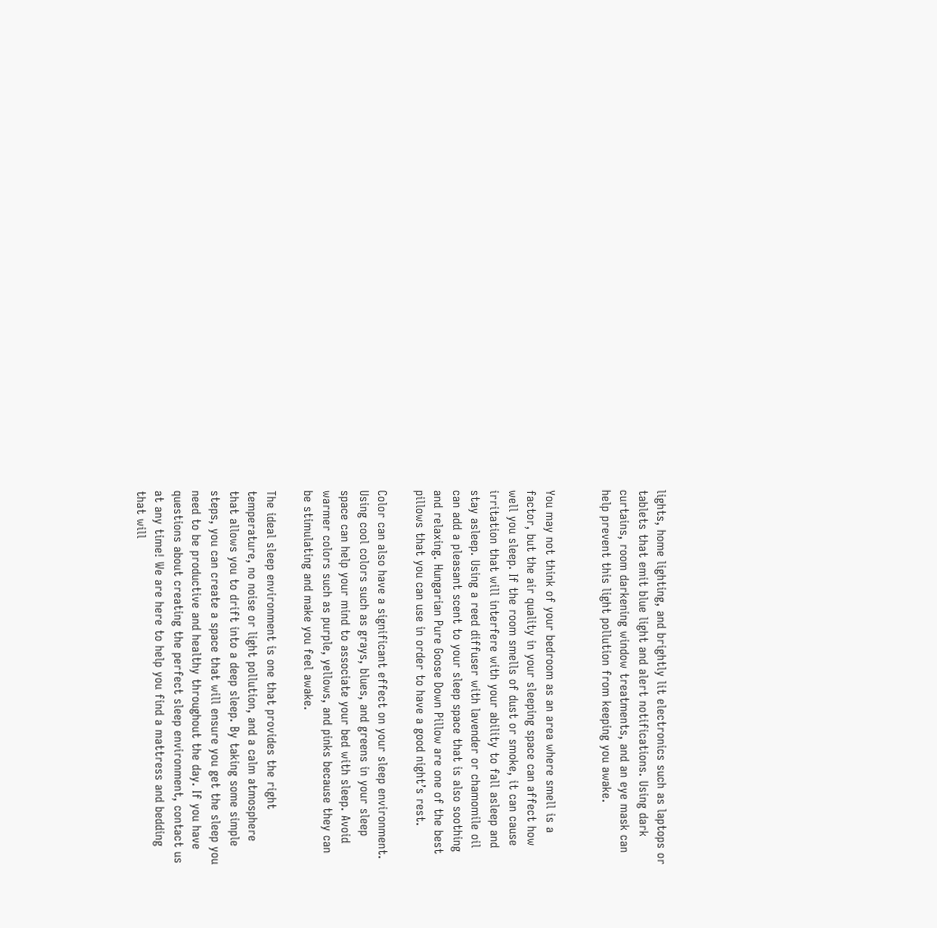lights, home lighting, and brightly lit electronics such as laptops or tablets that emit blue light and alert notifications. Using dark curtains, room darkening window treatments, and an eye mask can help prevent this light pollution from keeping you awake.


You may not think of your bedroom as an area where smell is a factor, but the air quality in your sleeping space can affect how well you sleep. If the room smells of dust or smoke, it can cause irritation that will interfere with your ability to fall asleep and stay asleep. Using a reed diffuser with lavender or chamomile oil can add a pleasant scent to your sleep space that is also soothing and relaxing. Hungarian Pure Goose Down Pillow are one of the best pillows that you can use in order to have a good night’s rest.

Color can also have a significant effect on your sleep environment. Using cool colors such as grays, blues, and greens in your sleep space can help your mind to associate your bed with sleep. Avoid warmer colors such as purple, yellows, and pinks because they can be stimulating and make you feel awake.

The ideal sleep environment is one that provides the right temperature, no noise or light pollution, and a calm atmosphere that allows you to drift into a deep sleep. By taking some simple steps, you can create a space that will ensure you get the sleep you need to be productive and healthy throughout the day. If you have questions about creating the perfect sleep environment, contact us at any time! We are here to help you find a mattress and bedding that will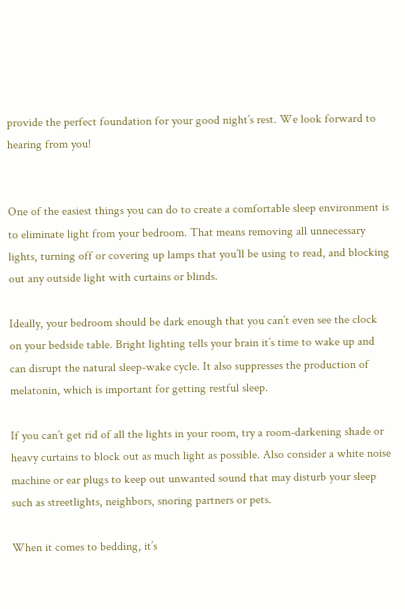provide the perfect foundation for your good night’s rest. We look forward to hearing from you!


One of the easiest things you can do to create a comfortable sleep environment is to eliminate light from your bedroom. That means removing all unnecessary lights, turning off or covering up lamps that you’ll be using to read, and blocking out any outside light with curtains or blinds.

Ideally, your bedroom should be dark enough that you can’t even see the clock on your bedside table. Bright lighting tells your brain it’s time to wake up and can disrupt the natural sleep-wake cycle. It also suppresses the production of melatonin, which is important for getting restful sleep.

If you can’t get rid of all the lights in your room, try a room-darkening shade or heavy curtains to block out as much light as possible. Also consider a white noise machine or ear plugs to keep out unwanted sound that may disturb your sleep such as streetlights, neighbors, snoring partners or pets.

When it comes to bedding, it’s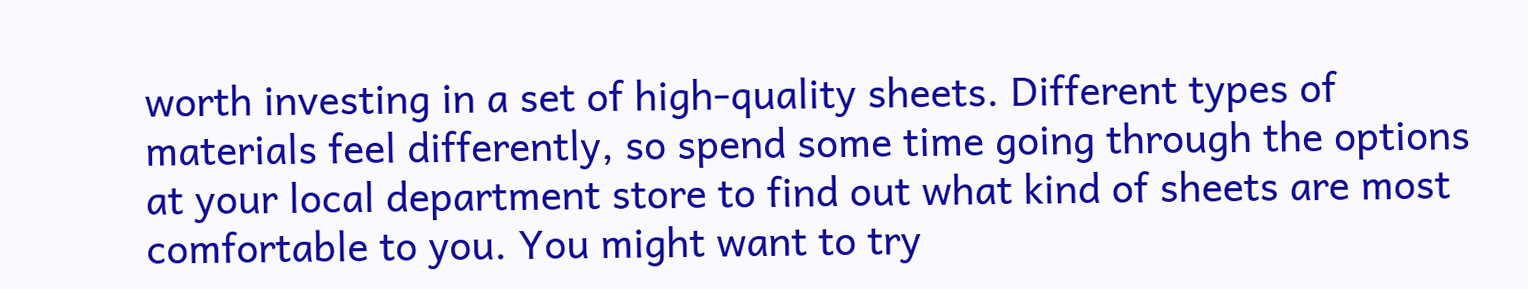worth investing in a set of high-quality sheets. Different types of materials feel differently, so spend some time going through the options at your local department store to find out what kind of sheets are most comfortable to you. You might want to try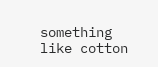something like cotton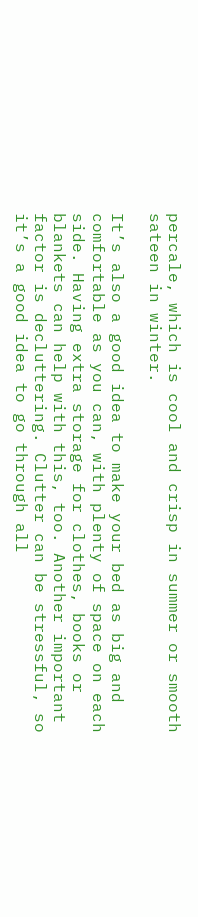percale, which is cool and crisp in summer or smooth sateen in winter.

It’s also a good idea to make your bed as big and comfortable as you can, with plenty of space on each side. Having extra storage for clothes, books or blankets can help with this, too. Another important factor is decluttering. Clutter can be stressful, so it’s a good idea to go through all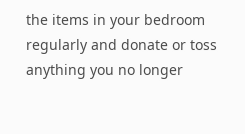the items in your bedroom regularly and donate or toss anything you no longer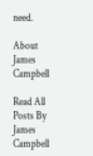need.

About James Campbell

Read All Posts By James Campbell